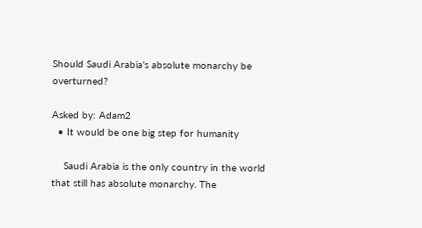Should Saudi Arabia's absolute monarchy be overturned?

Asked by: Adam2
  • It would be one big step for humanity

    Saudi Arabia is the only country in the world that still has absolute monarchy. The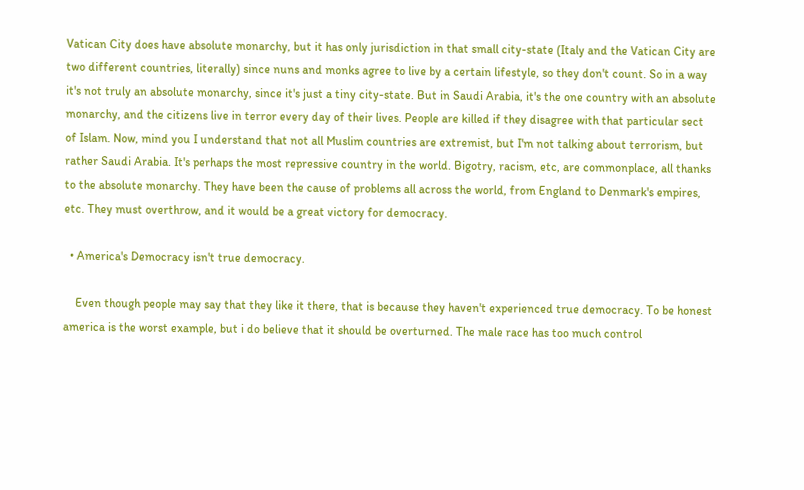Vatican City does have absolute monarchy, but it has only jurisdiction in that small city-state (Italy and the Vatican City are two different countries, literally) since nuns and monks agree to live by a certain lifestyle, so they don't count. So in a way it's not truly an absolute monarchy, since it's just a tiny city-state. But in Saudi Arabia, it's the one country with an absolute monarchy, and the citizens live in terror every day of their lives. People are killed if they disagree with that particular sect of Islam. Now, mind you I understand that not all Muslim countries are extremist, but I'm not talking about terrorism, but rather Saudi Arabia. It's perhaps the most repressive country in the world. Bigotry, racism, etc, are commonplace, all thanks to the absolute monarchy. They have been the cause of problems all across the world, from England to Denmark's empires, etc. They must overthrow, and it would be a great victory for democracy.

  • America's Democracy isn't true democracy.

    Even though people may say that they like it there, that is because they haven't experienced true democracy. To be honest america is the worst example, but i do believe that it should be overturned. The male race has too much control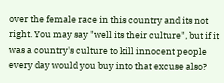over the female race in this country and its not right. You may say "well its their culture", but if it was a country's culture to kill innocent people every day would you buy into that excuse also?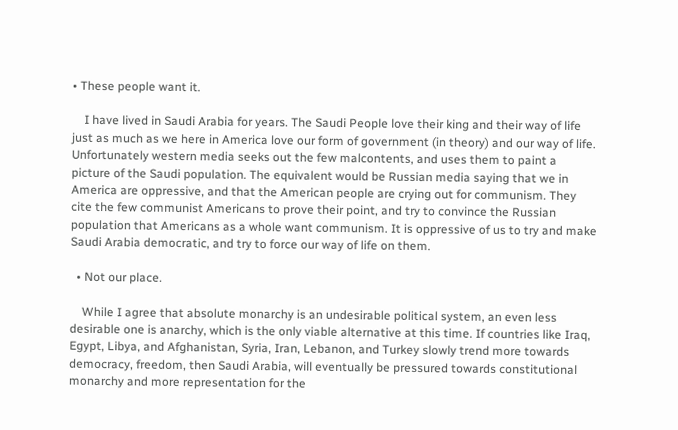• These people want it.

    I have lived in Saudi Arabia for years. The Saudi People love their king and their way of life just as much as we here in America love our form of government (in theory) and our way of life. Unfortunately western media seeks out the few malcontents, and uses them to paint a picture of the Saudi population. The equivalent would be Russian media saying that we in America are oppressive, and that the American people are crying out for communism. They cite the few communist Americans to prove their point, and try to convince the Russian population that Americans as a whole want communism. It is oppressive of us to try and make Saudi Arabia democratic, and try to force our way of life on them.

  • Not our place.

    While I agree that absolute monarchy is an undesirable political system, an even less desirable one is anarchy, which is the only viable alternative at this time. If countries like Iraq, Egypt, Libya, and Afghanistan, Syria, Iran, Lebanon, and Turkey slowly trend more towards democracy, freedom, then Saudi Arabia, will eventually be pressured towards constitutional monarchy and more representation for the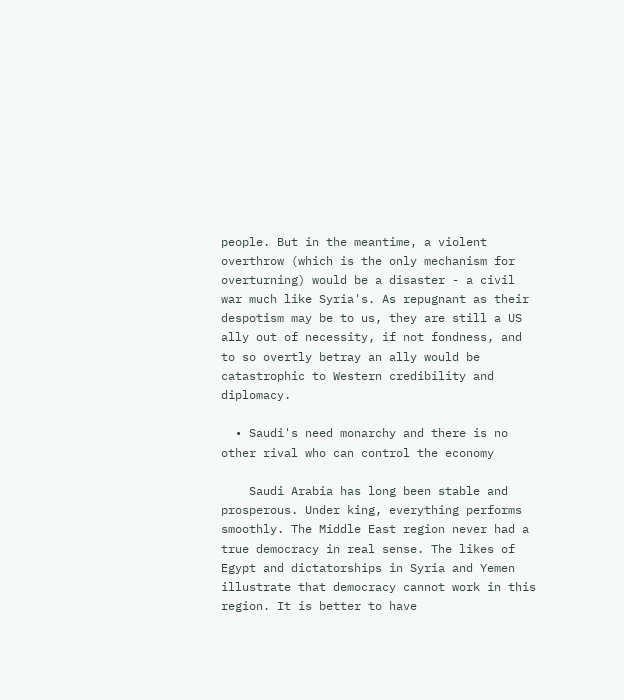people. But in the meantime, a violent overthrow (which is the only mechanism for overturning) would be a disaster - a civil war much like Syria's. As repugnant as their despotism may be to us, they are still a US ally out of necessity, if not fondness, and to so overtly betray an ally would be catastrophic to Western credibility and diplomacy.

  • Saudi's need monarchy and there is no other rival who can control the economy

    Saudi Arabia has long been stable and prosperous. Under king, everything performs smoothly. The Middle East region never had a true democracy in real sense. The likes of Egypt and dictatorships in Syria and Yemen illustrate that democracy cannot work in this region. It is better to have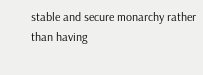stable and secure monarchy rather than having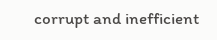corrupt and inefficient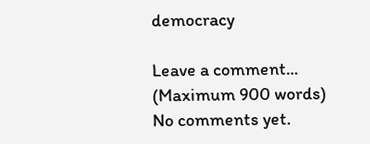democracy

Leave a comment...
(Maximum 900 words)
No comments yet.